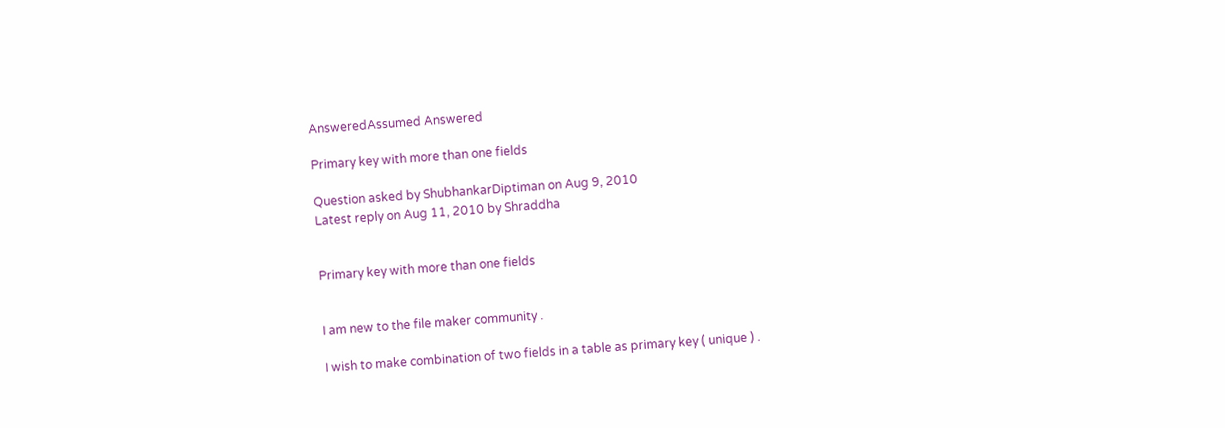AnsweredAssumed Answered

Primary key with more than one fields

Question asked by ShubhankarDiptiman on Aug 9, 2010
Latest reply on Aug 11, 2010 by Shraddha


Primary key with more than one fields


I am new to the file maker community .

I wish to make combination of two fields in a table as primary key ( unique ) .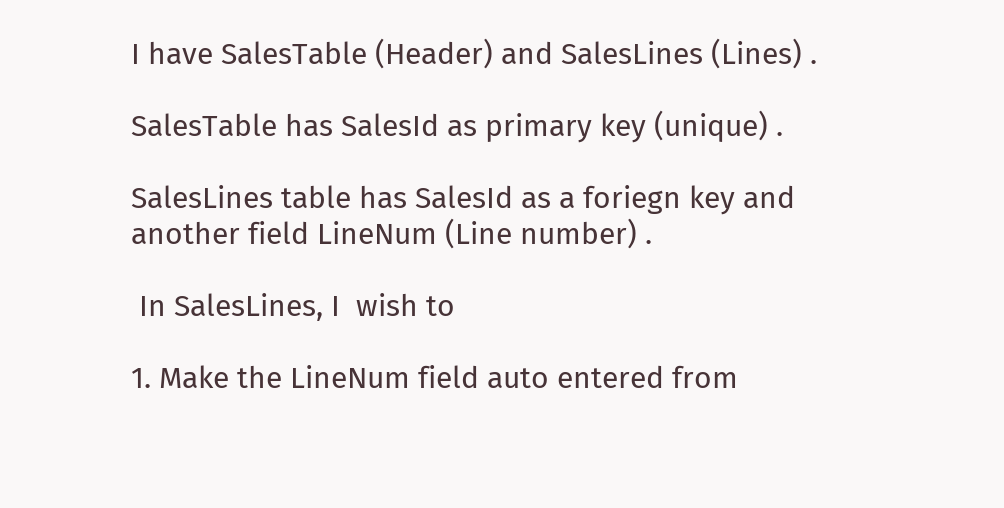I have SalesTable (Header) and SalesLines (Lines) .

SalesTable has SalesId as primary key (unique) .

SalesLines table has SalesId as a foriegn key and another field LineNum (Line number) .

 In SalesLines, I  wish to

1. Make the LineNum field auto entered from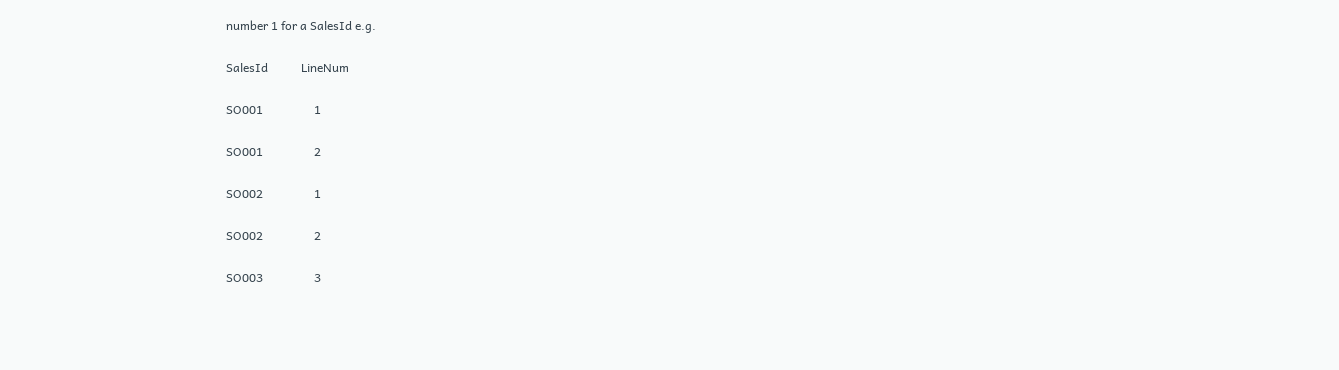number 1 for a SalesId e.g.

SalesId           LineNum

SO001                 1

SO001                 2

SO002                 1

SO002                 2

SO003                 3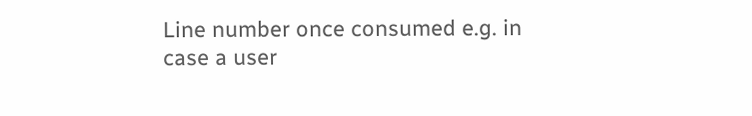Line number once consumed e.g. in case a user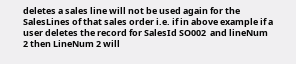deletes a sales line will not be used again for the SalesLines of that sales order i.e. if in above example if a user deletes the record for SalesId SO002  and lineNum 2 then LineNum 2 will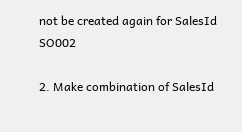not be created again for SalesId SO002

2. Make combination of SalesId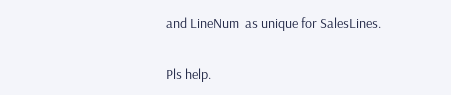and LineNum  as unique for SalesLines.

Pls help.